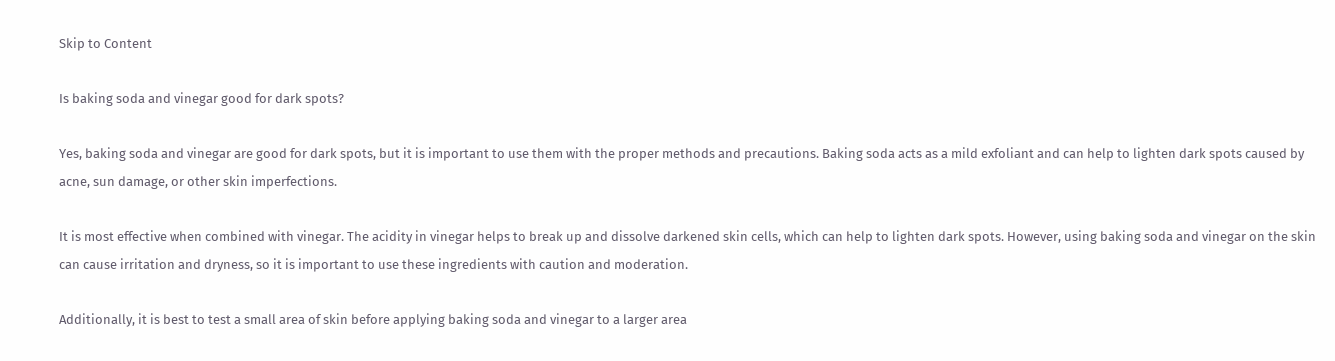Skip to Content

Is baking soda and vinegar good for dark spots?

Yes, baking soda and vinegar are good for dark spots, but it is important to use them with the proper methods and precautions. Baking soda acts as a mild exfoliant and can help to lighten dark spots caused by acne, sun damage, or other skin imperfections.

It is most effective when combined with vinegar. The acidity in vinegar helps to break up and dissolve darkened skin cells, which can help to lighten dark spots. However, using baking soda and vinegar on the skin can cause irritation and dryness, so it is important to use these ingredients with caution and moderation.

Additionally, it is best to test a small area of skin before applying baking soda and vinegar to a larger area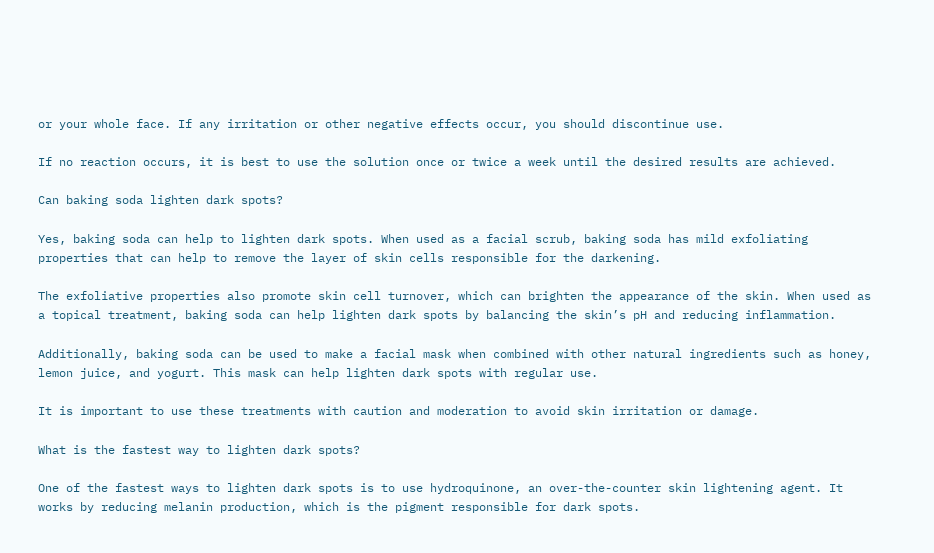or your whole face. If any irritation or other negative effects occur, you should discontinue use.

If no reaction occurs, it is best to use the solution once or twice a week until the desired results are achieved.

Can baking soda lighten dark spots?

Yes, baking soda can help to lighten dark spots. When used as a facial scrub, baking soda has mild exfoliating properties that can help to remove the layer of skin cells responsible for the darkening.

The exfoliative properties also promote skin cell turnover, which can brighten the appearance of the skin. When used as a topical treatment, baking soda can help lighten dark spots by balancing the skin’s pH and reducing inflammation.

Additionally, baking soda can be used to make a facial mask when combined with other natural ingredients such as honey, lemon juice, and yogurt. This mask can help lighten dark spots with regular use.

It is important to use these treatments with caution and moderation to avoid skin irritation or damage.

What is the fastest way to lighten dark spots?

One of the fastest ways to lighten dark spots is to use hydroquinone, an over-the-counter skin lightening agent. It works by reducing melanin production, which is the pigment responsible for dark spots.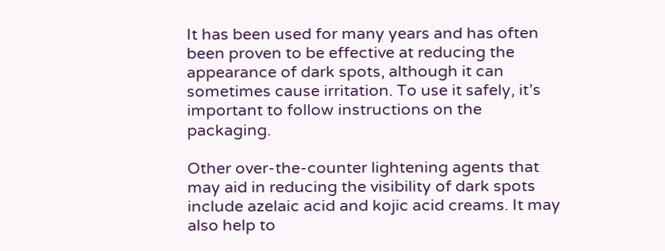It has been used for many years and has often been proven to be effective at reducing the appearance of dark spots, although it can sometimes cause irritation. To use it safely, it’s important to follow instructions on the packaging.

Other over-the-counter lightening agents that may aid in reducing the visibility of dark spots include azelaic acid and kojic acid creams. It may also help to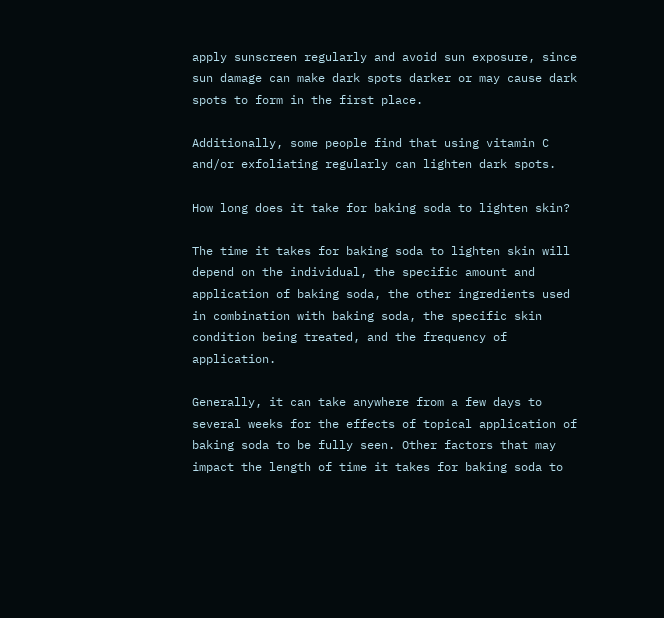apply sunscreen regularly and avoid sun exposure, since sun damage can make dark spots darker or may cause dark spots to form in the first place.

Additionally, some people find that using vitamin C and/or exfoliating regularly can lighten dark spots.

How long does it take for baking soda to lighten skin?

The time it takes for baking soda to lighten skin will depend on the individual, the specific amount and application of baking soda, the other ingredients used in combination with baking soda, the specific skin condition being treated, and the frequency of application.

Generally, it can take anywhere from a few days to several weeks for the effects of topical application of baking soda to be fully seen. Other factors that may impact the length of time it takes for baking soda to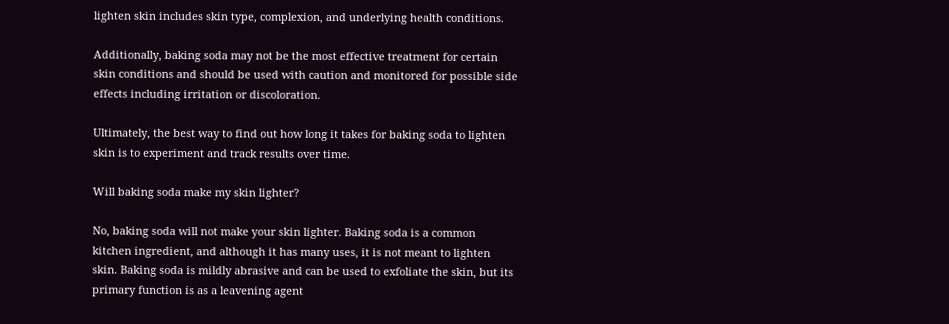lighten skin includes skin type, complexion, and underlying health conditions.

Additionally, baking soda may not be the most effective treatment for certain skin conditions and should be used with caution and monitored for possible side effects including irritation or discoloration.

Ultimately, the best way to find out how long it takes for baking soda to lighten skin is to experiment and track results over time.

Will baking soda make my skin lighter?

No, baking soda will not make your skin lighter. Baking soda is a common kitchen ingredient, and although it has many uses, it is not meant to lighten skin. Baking soda is mildly abrasive and can be used to exfoliate the skin, but its primary function is as a leavening agent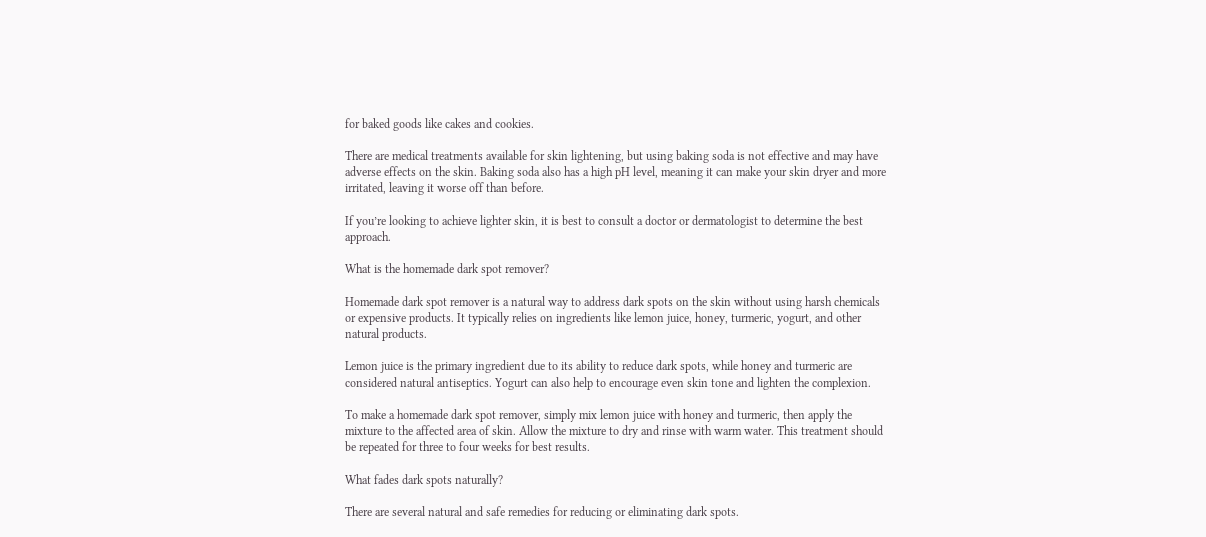for baked goods like cakes and cookies.

There are medical treatments available for skin lightening, but using baking soda is not effective and may have adverse effects on the skin. Baking soda also has a high pH level, meaning it can make your skin dryer and more irritated, leaving it worse off than before.

If you’re looking to achieve lighter skin, it is best to consult a doctor or dermatologist to determine the best approach.

What is the homemade dark spot remover?

Homemade dark spot remover is a natural way to address dark spots on the skin without using harsh chemicals or expensive products. It typically relies on ingredients like lemon juice, honey, turmeric, yogurt, and other natural products.

Lemon juice is the primary ingredient due to its ability to reduce dark spots, while honey and turmeric are considered natural antiseptics. Yogurt can also help to encourage even skin tone and lighten the complexion.

To make a homemade dark spot remover, simply mix lemon juice with honey and turmeric, then apply the mixture to the affected area of skin. Allow the mixture to dry and rinse with warm water. This treatment should be repeated for three to four weeks for best results.

What fades dark spots naturally?

There are several natural and safe remedies for reducing or eliminating dark spots.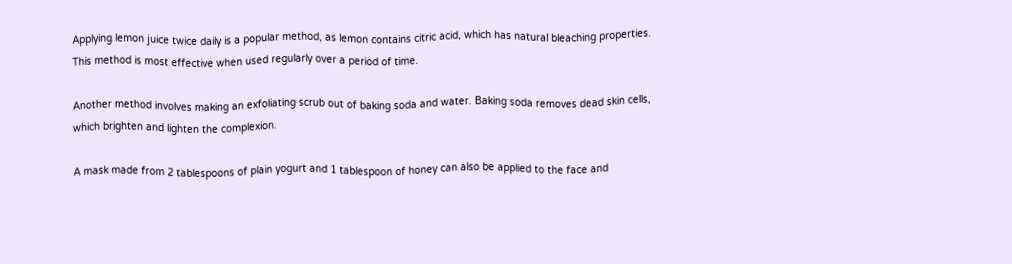Applying lemon juice twice daily is a popular method, as lemon contains citric acid, which has natural bleaching properties. This method is most effective when used regularly over a period of time.

Another method involves making an exfoliating scrub out of baking soda and water. Baking soda removes dead skin cells, which brighten and lighten the complexion.

A mask made from 2 tablespoons of plain yogurt and 1 tablespoon of honey can also be applied to the face and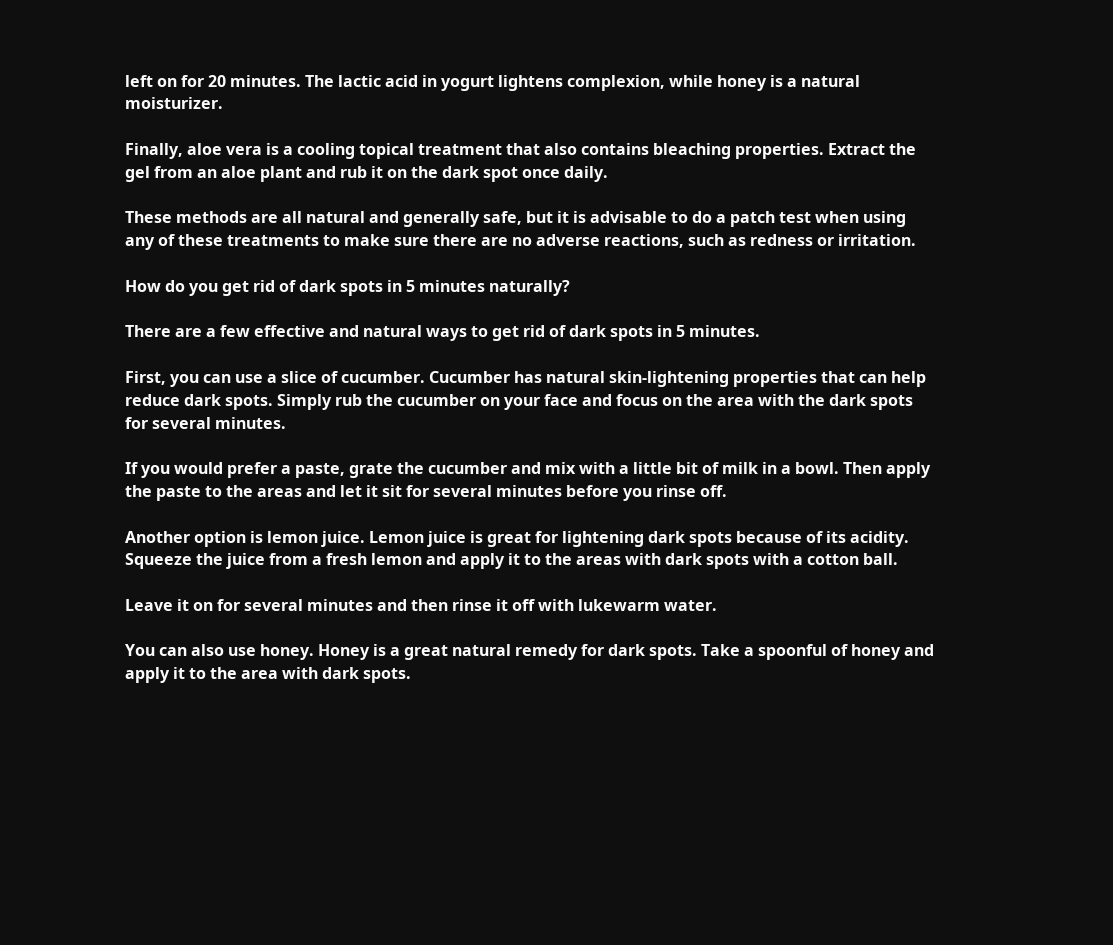left on for 20 minutes. The lactic acid in yogurt lightens complexion, while honey is a natural moisturizer.

Finally, aloe vera is a cooling topical treatment that also contains bleaching properties. Extract the gel from an aloe plant and rub it on the dark spot once daily.

These methods are all natural and generally safe, but it is advisable to do a patch test when using any of these treatments to make sure there are no adverse reactions, such as redness or irritation.

How do you get rid of dark spots in 5 minutes naturally?

There are a few effective and natural ways to get rid of dark spots in 5 minutes.

First, you can use a slice of cucumber. Cucumber has natural skin-lightening properties that can help reduce dark spots. Simply rub the cucumber on your face and focus on the area with the dark spots for several minutes.

If you would prefer a paste, grate the cucumber and mix with a little bit of milk in a bowl. Then apply the paste to the areas and let it sit for several minutes before you rinse off.

Another option is lemon juice. Lemon juice is great for lightening dark spots because of its acidity. Squeeze the juice from a fresh lemon and apply it to the areas with dark spots with a cotton ball.

Leave it on for several minutes and then rinse it off with lukewarm water.

You can also use honey. Honey is a great natural remedy for dark spots. Take a spoonful of honey and apply it to the area with dark spots.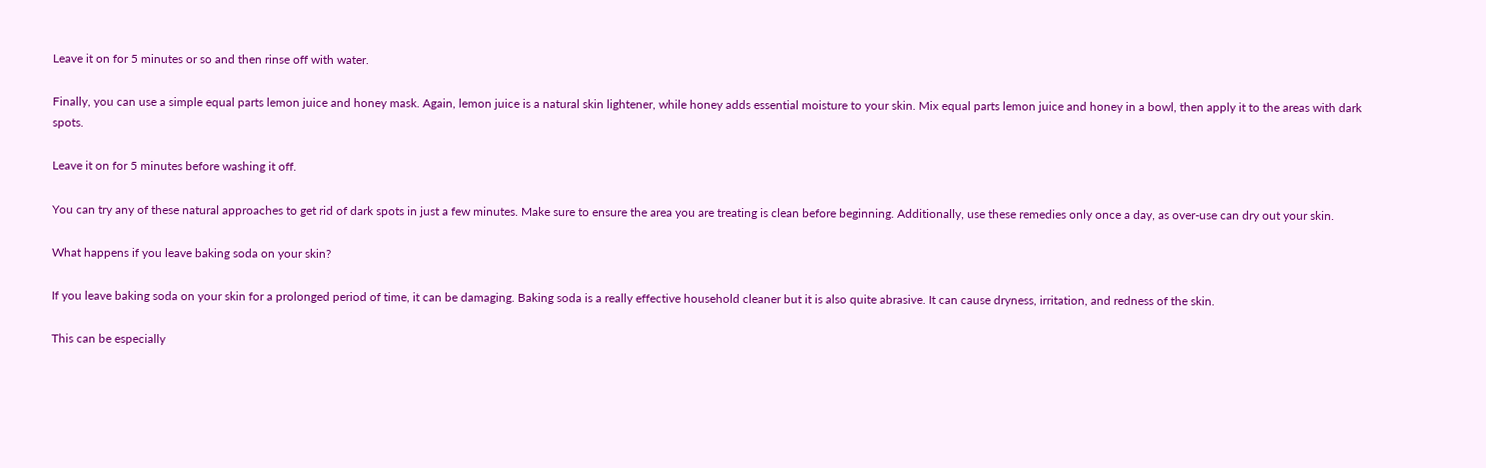Leave it on for 5 minutes or so and then rinse off with water.

Finally, you can use a simple equal parts lemon juice and honey mask. Again, lemon juice is a natural skin lightener, while honey adds essential moisture to your skin. Mix equal parts lemon juice and honey in a bowl, then apply it to the areas with dark spots.

Leave it on for 5 minutes before washing it off.

You can try any of these natural approaches to get rid of dark spots in just a few minutes. Make sure to ensure the area you are treating is clean before beginning. Additionally, use these remedies only once a day, as over-use can dry out your skin.

What happens if you leave baking soda on your skin?

If you leave baking soda on your skin for a prolonged period of time, it can be damaging. Baking soda is a really effective household cleaner but it is also quite abrasive. It can cause dryness, irritation, and redness of the skin.

This can be especially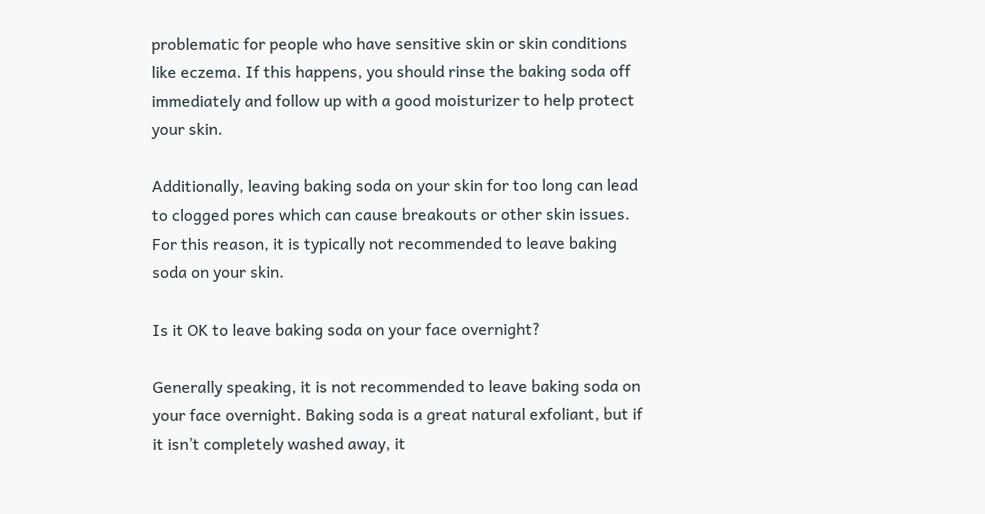problematic for people who have sensitive skin or skin conditions like eczema. If this happens, you should rinse the baking soda off immediately and follow up with a good moisturizer to help protect your skin.

Additionally, leaving baking soda on your skin for too long can lead to clogged pores which can cause breakouts or other skin issues. For this reason, it is typically not recommended to leave baking soda on your skin.

Is it OK to leave baking soda on your face overnight?

Generally speaking, it is not recommended to leave baking soda on your face overnight. Baking soda is a great natural exfoliant, but if it isn’t completely washed away, it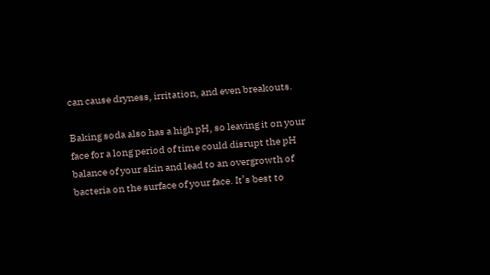can cause dryness, irritation, and even breakouts.

Baking soda also has a high pH, so leaving it on your face for a long period of time could disrupt the pH balance of your skin and lead to an overgrowth of bacteria on the surface of your face. It’s best to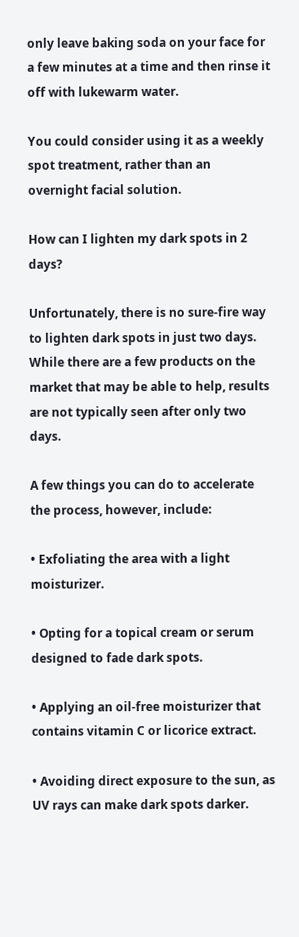only leave baking soda on your face for a few minutes at a time and then rinse it off with lukewarm water.

You could consider using it as a weekly spot treatment, rather than an overnight facial solution.

How can I lighten my dark spots in 2 days?

Unfortunately, there is no sure-fire way to lighten dark spots in just two days. While there are a few products on the market that may be able to help, results are not typically seen after only two days.

A few things you can do to accelerate the process, however, include:

• Exfoliating the area with a light moisturizer.

• Opting for a topical cream or serum designed to fade dark spots.

• Applying an oil-free moisturizer that contains vitamin C or licorice extract.

• Avoiding direct exposure to the sun, as UV rays can make dark spots darker.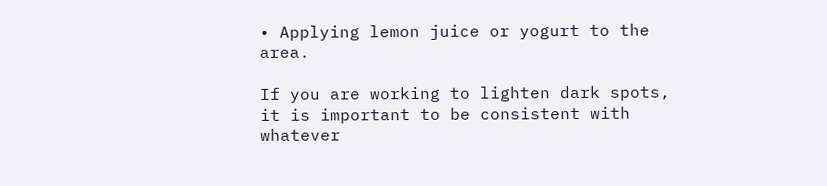• Applying lemon juice or yogurt to the area.

If you are working to lighten dark spots, it is important to be consistent with whatever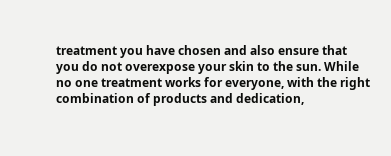treatment you have chosen and also ensure that you do not overexpose your skin to the sun. While no one treatment works for everyone, with the right combination of products and dedication,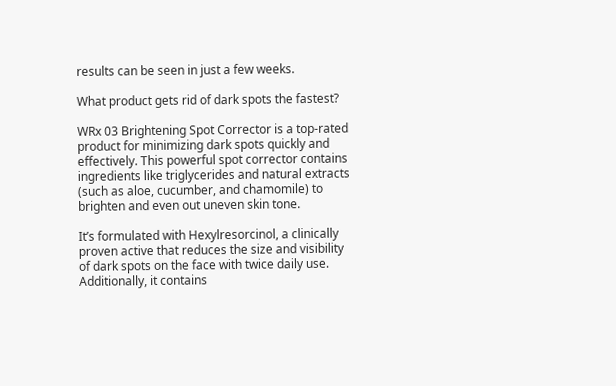results can be seen in just a few weeks.

What product gets rid of dark spots the fastest?

WRx 03 Brightening Spot Corrector is a top-rated product for minimizing dark spots quickly and effectively. This powerful spot corrector contains ingredients like triglycerides and natural extracts (such as aloe, cucumber, and chamomile) to brighten and even out uneven skin tone.

It’s formulated with Hexylresorcinol, a clinically proven active that reduces the size and visibility of dark spots on the face with twice daily use. Additionally, it contains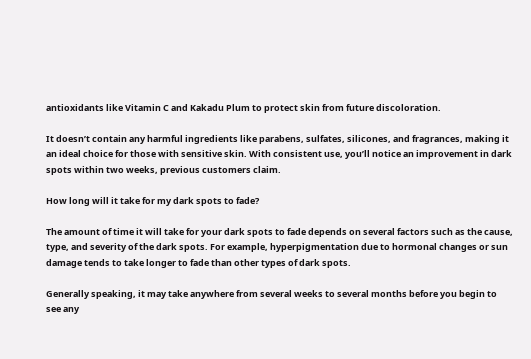antioxidants like Vitamin C and Kakadu Plum to protect skin from future discoloration.

It doesn’t contain any harmful ingredients like parabens, sulfates, silicones, and fragrances, making it an ideal choice for those with sensitive skin. With consistent use, you’ll notice an improvement in dark spots within two weeks, previous customers claim.

How long will it take for my dark spots to fade?

The amount of time it will take for your dark spots to fade depends on several factors such as the cause, type, and severity of the dark spots. For example, hyperpigmentation due to hormonal changes or sun damage tends to take longer to fade than other types of dark spots.

Generally speaking, it may take anywhere from several weeks to several months before you begin to see any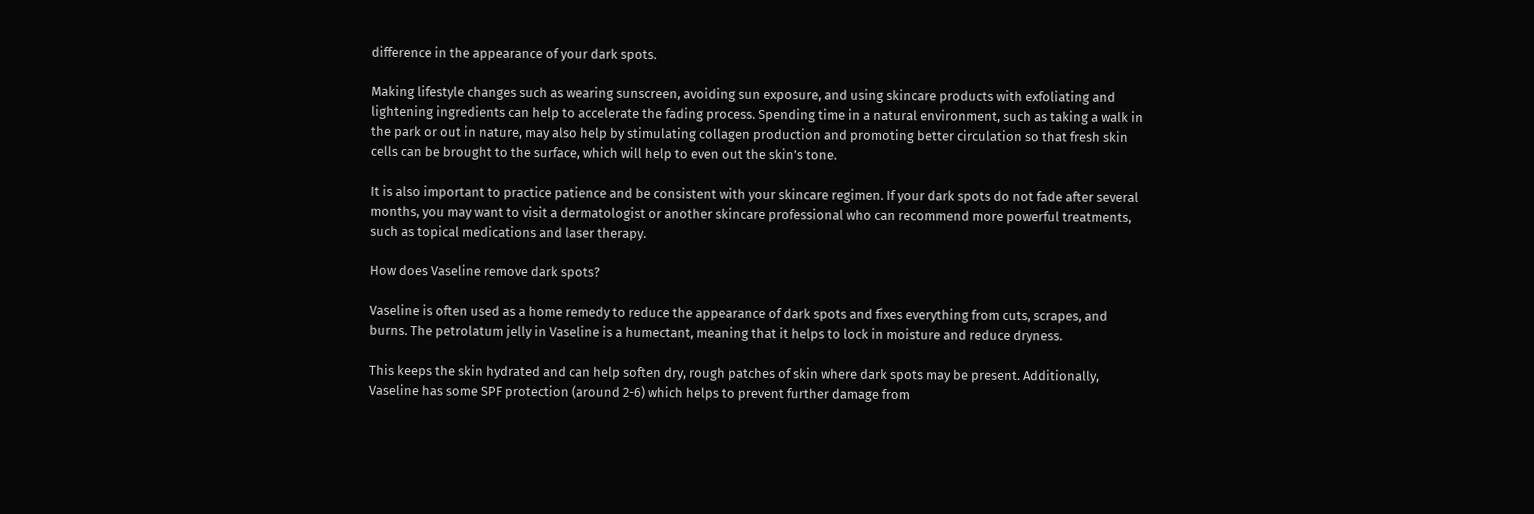difference in the appearance of your dark spots.

Making lifestyle changes such as wearing sunscreen, avoiding sun exposure, and using skincare products with exfoliating and lightening ingredients can help to accelerate the fading process. Spending time in a natural environment, such as taking a walk in the park or out in nature, may also help by stimulating collagen production and promoting better circulation so that fresh skin cells can be brought to the surface, which will help to even out the skin’s tone.

It is also important to practice patience and be consistent with your skincare regimen. If your dark spots do not fade after several months, you may want to visit a dermatologist or another skincare professional who can recommend more powerful treatments, such as topical medications and laser therapy.

How does Vaseline remove dark spots?

Vaseline is often used as a home remedy to reduce the appearance of dark spots and fixes everything from cuts, scrapes, and burns. The petrolatum jelly in Vaseline is a humectant, meaning that it helps to lock in moisture and reduce dryness.

This keeps the skin hydrated and can help soften dry, rough patches of skin where dark spots may be present. Additionally, Vaseline has some SPF protection (around 2-6) which helps to prevent further damage from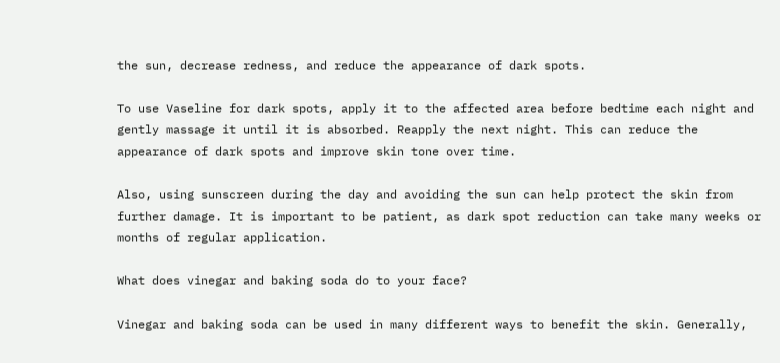the sun, decrease redness, and reduce the appearance of dark spots.

To use Vaseline for dark spots, apply it to the affected area before bedtime each night and gently massage it until it is absorbed. Reapply the next night. This can reduce the appearance of dark spots and improve skin tone over time.

Also, using sunscreen during the day and avoiding the sun can help protect the skin from further damage. It is important to be patient, as dark spot reduction can take many weeks or months of regular application.

What does vinegar and baking soda do to your face?

Vinegar and baking soda can be used in many different ways to benefit the skin. Generally,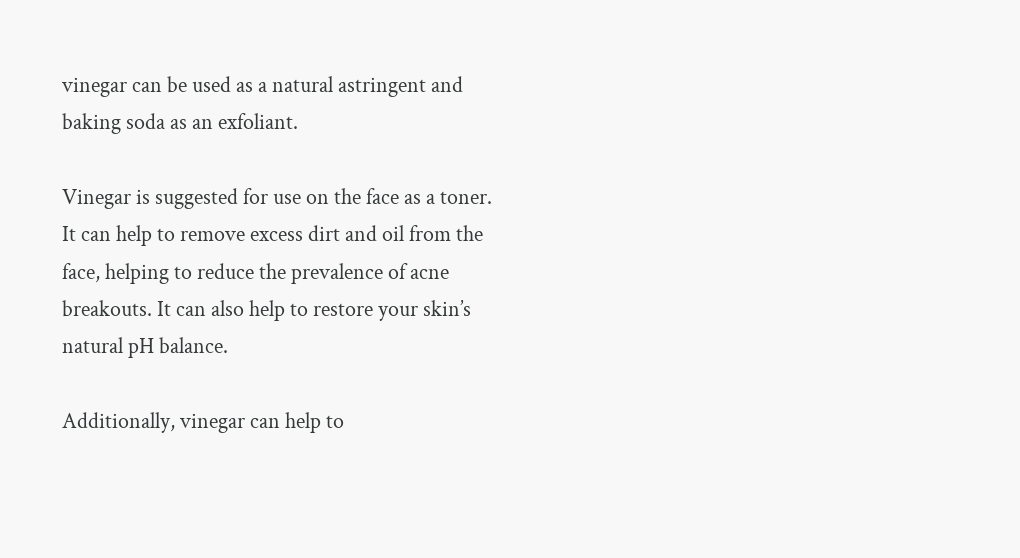vinegar can be used as a natural astringent and baking soda as an exfoliant.

Vinegar is suggested for use on the face as a toner. It can help to remove excess dirt and oil from the face, helping to reduce the prevalence of acne breakouts. It can also help to restore your skin’s natural pH balance.

Additionally, vinegar can help to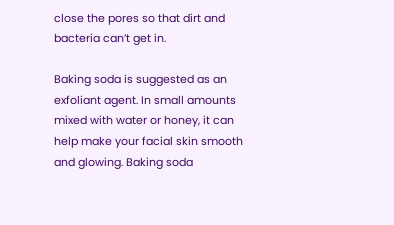close the pores so that dirt and bacteria can’t get in.

Baking soda is suggested as an exfoliant agent. In small amounts mixed with water or honey, it can help make your facial skin smooth and glowing. Baking soda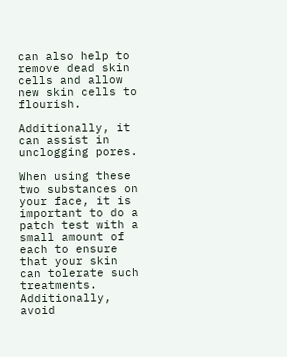can also help to remove dead skin cells and allow new skin cells to flourish.

Additionally, it can assist in unclogging pores.

When using these two substances on your face, it is important to do a patch test with a small amount of each to ensure that your skin can tolerate such treatments. Additionally, avoid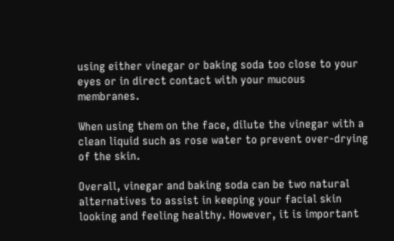using either vinegar or baking soda too close to your eyes or in direct contact with your mucous membranes.

When using them on the face, dilute the vinegar with a clean liquid such as rose water to prevent over-drying of the skin.

Overall, vinegar and baking soda can be two natural alternatives to assist in keeping your facial skin looking and feeling healthy. However, it is important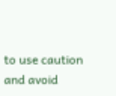to use caution and avoid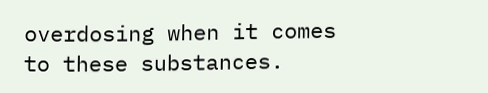overdosing when it comes to these substances.